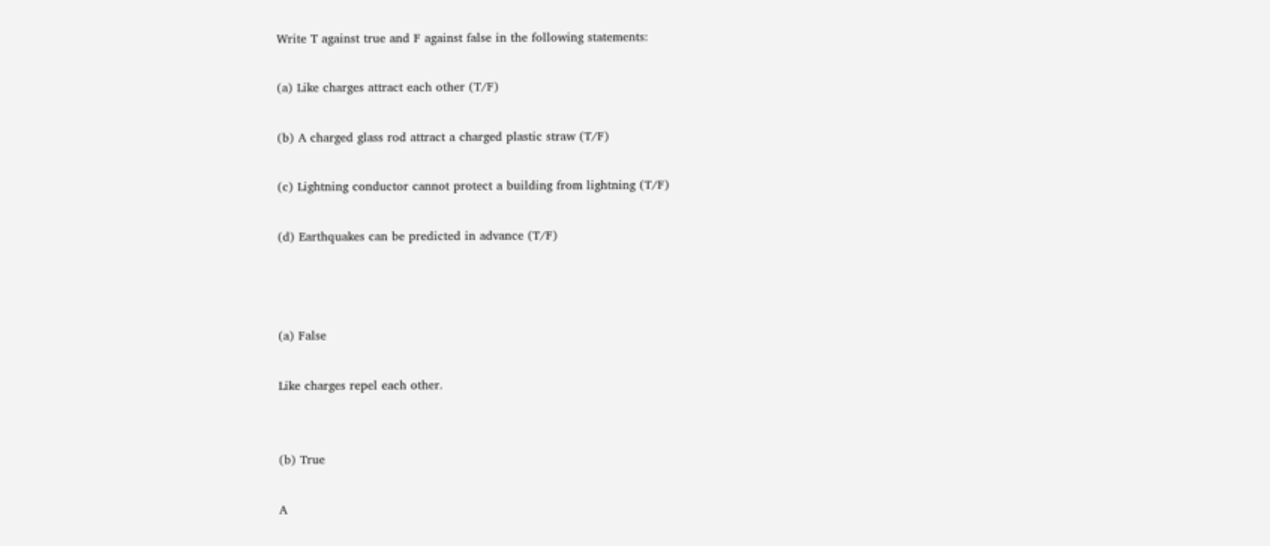Write T against true and F against false in the following statements:

(a) Like charges attract each other (T/F)

(b) A charged glass rod attract a charged plastic straw (T/F)

(c) Lightning conductor cannot protect a building from lightning (T/F)

(d) Earthquakes can be predicted in advance (T/F)



(a) False

Like charges repel each other.


(b) True

A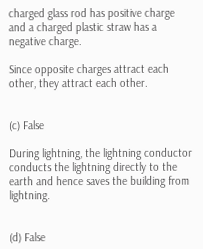charged glass rod has positive charge and a charged plastic straw has a negative charge.

Since opposite charges attract each other, they attract each other.


(c) False

During lightning, the lightning conductor conducts the lightning directly to the earth and hence saves the building from lightning.


(d) False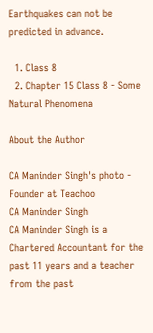Earthquakes can not be predicted in advance.

  1. Class 8
  2. Chapter 15 Class 8 - Some Natural Phenomena

About the Author

CA Maninder Singh's photo - Founder at Teachoo
CA Maninder Singh
CA Maninder Singh is a Chartered Accountant for the past 11 years and a teacher from the past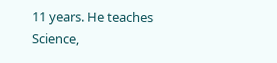11 years. He teaches Science,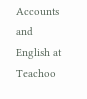Accounts and English at Teachoo